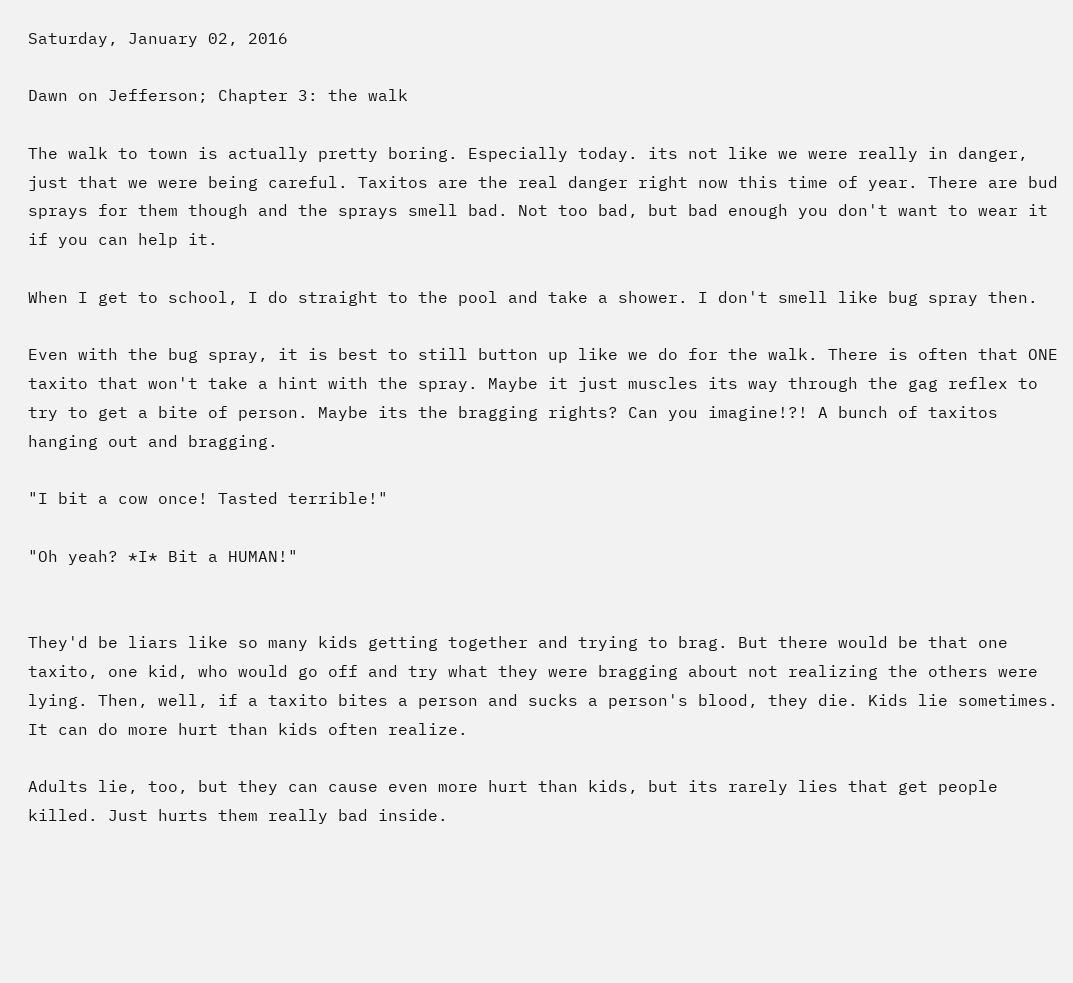Saturday, January 02, 2016

Dawn on Jefferson; Chapter 3: the walk

The walk to town is actually pretty boring. Especially today. its not like we were really in danger, just that we were being careful. Taxitos are the real danger right now this time of year. There are bud sprays for them though and the sprays smell bad. Not too bad, but bad enough you don't want to wear it if you can help it.

When I get to school, I do straight to the pool and take a shower. I don't smell like bug spray then.

Even with the bug spray, it is best to still button up like we do for the walk. There is often that ONE taxito that won't take a hint with the spray. Maybe it just muscles its way through the gag reflex to try to get a bite of person. Maybe its the bragging rights? Can you imagine!?! A bunch of taxitos hanging out and bragging.

"I bit a cow once! Tasted terrible!"

"Oh yeah? *I* Bit a HUMAN!"


They'd be liars like so many kids getting together and trying to brag. But there would be that one taxito, one kid, who would go off and try what they were bragging about not realizing the others were lying. Then, well, if a taxito bites a person and sucks a person's blood, they die. Kids lie sometimes. It can do more hurt than kids often realize.

Adults lie, too, but they can cause even more hurt than kids, but its rarely lies that get people killed. Just hurts them really bad inside.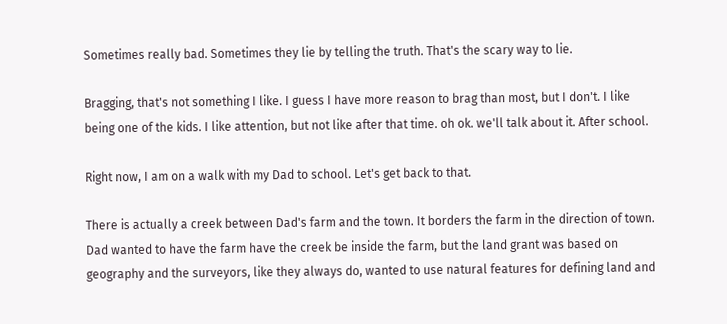Sometimes really bad. Sometimes they lie by telling the truth. That's the scary way to lie.

Bragging, that's not something I like. I guess I have more reason to brag than most, but I don't. I like being one of the kids. I like attention, but not like after that time. oh ok. we'll talk about it. After school.

Right now, I am on a walk with my Dad to school. Let's get back to that.

There is actually a creek between Dad's farm and the town. It borders the farm in the direction of town. Dad wanted to have the farm have the creek be inside the farm, but the land grant was based on geography and the surveyors, like they always do, wanted to use natural features for defining land and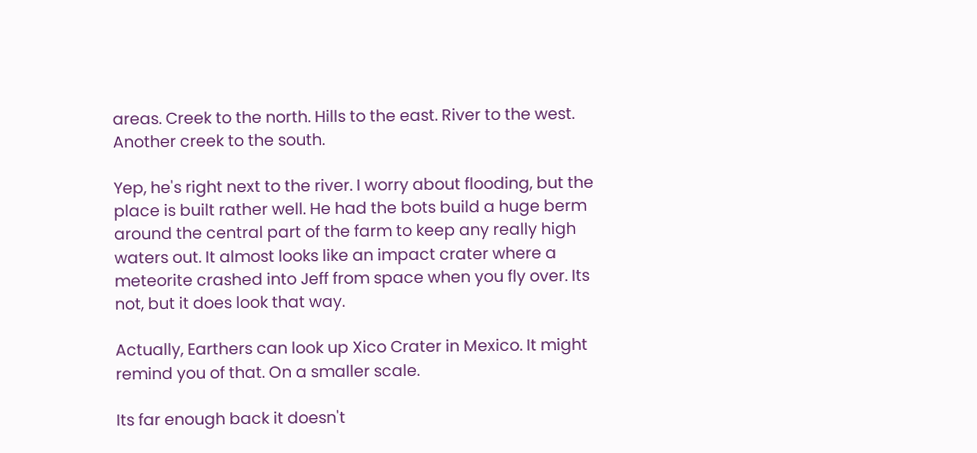areas. Creek to the north. Hills to the east. River to the west. Another creek to the south.

Yep, he's right next to the river. I worry about flooding, but the place is built rather well. He had the bots build a huge berm around the central part of the farm to keep any really high waters out. It almost looks like an impact crater where a meteorite crashed into Jeff from space when you fly over. Its not, but it does look that way.

Actually, Earthers can look up Xico Crater in Mexico. It might remind you of that. On a smaller scale.

Its far enough back it doesn't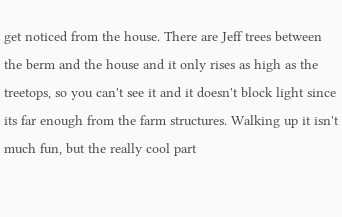get noticed from the house. There are Jeff trees between the berm and the house and it only rises as high as the treetops, so you can't see it and it doesn't block light since its far enough from the farm structures. Walking up it isn't much fun, but the really cool part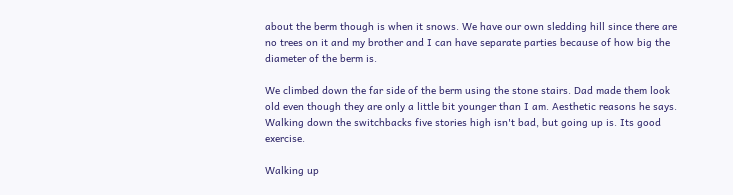about the berm though is when it snows. We have our own sledding hill since there are no trees on it and my brother and I can have separate parties because of how big the diameter of the berm is.

We climbed down the far side of the berm using the stone stairs. Dad made them look old even though they are only a little bit younger than I am. Aesthetic reasons he says. Walking down the switchbacks five stories high isn't bad, but going up is. Its good exercise.

Walking up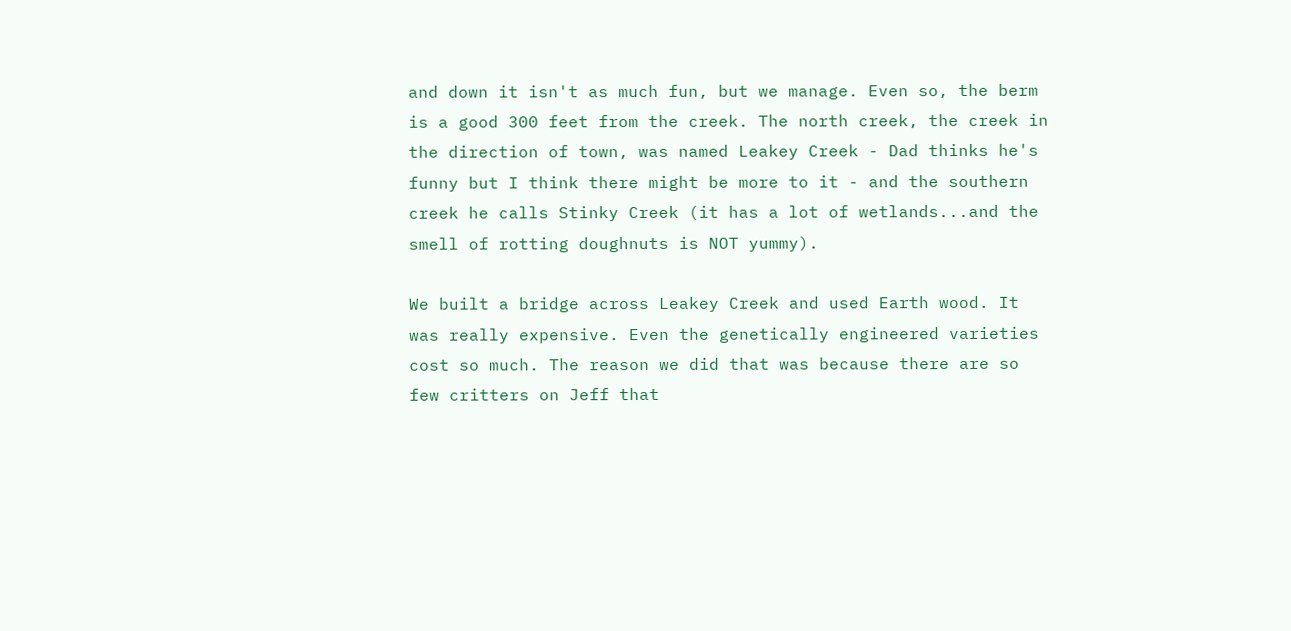and down it isn't as much fun, but we manage. Even so, the berm is a good 300 feet from the creek. The north creek, the creek in the direction of town, was named Leakey Creek - Dad thinks he's funny but I think there might be more to it - and the southern creek he calls Stinky Creek (it has a lot of wetlands...and the smell of rotting doughnuts is NOT yummy).

We built a bridge across Leakey Creek and used Earth wood. It was really expensive. Even the genetically engineered varieties cost so much. The reason we did that was because there are so few critters on Jeff that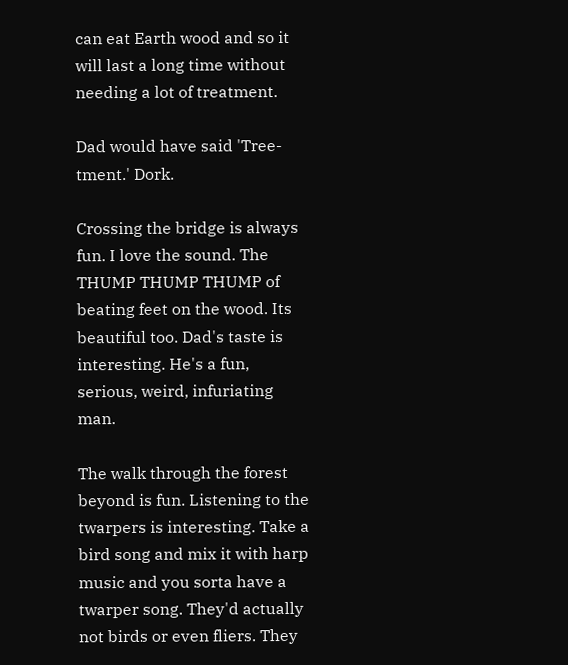can eat Earth wood and so it will last a long time without needing a lot of treatment.

Dad would have said 'Tree-tment.' Dork.

Crossing the bridge is always fun. I love the sound. The THUMP THUMP THUMP of beating feet on the wood. Its beautiful too. Dad's taste is interesting. He's a fun, serious, weird, infuriating man.

The walk through the forest beyond is fun. Listening to the twarpers is interesting. Take a bird song and mix it with harp music and you sorta have a twarper song. They'd actually not birds or even fliers. They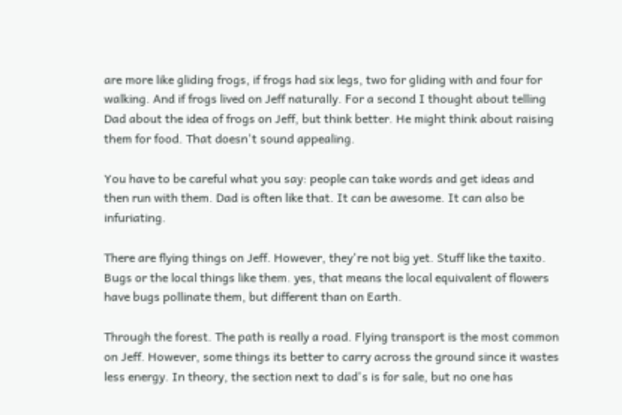are more like gliding frogs, if frogs had six legs, two for gliding with and four for walking. And if frogs lived on Jeff naturally. For a second I thought about telling Dad about the idea of frogs on Jeff, but think better. He might think about raising them for food. That doesn't sound appealing.

You have to be careful what you say: people can take words and get ideas and then run with them. Dad is often like that. It can be awesome. It can also be infuriating.

There are flying things on Jeff. However, they're not big yet. Stuff like the taxito. Bugs or the local things like them. yes, that means the local equivalent of flowers have bugs pollinate them, but different than on Earth.

Through the forest. The path is really a road. Flying transport is the most common on Jeff. However, some things its better to carry across the ground since it wastes less energy. In theory, the section next to dad's is for sale, but no one has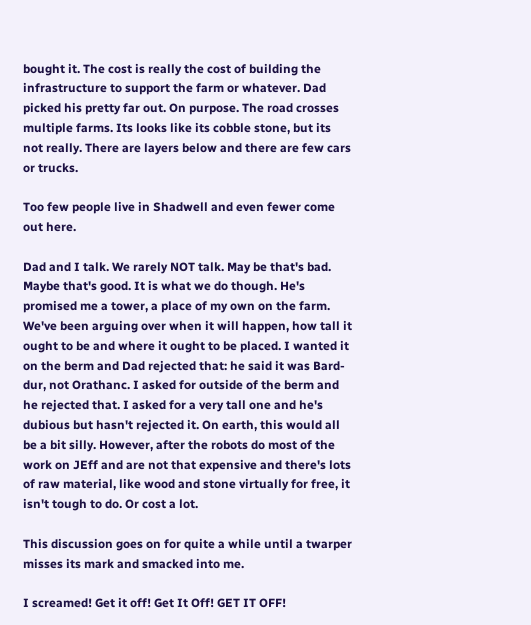bought it. The cost is really the cost of building the infrastructure to support the farm or whatever. Dad picked his pretty far out. On purpose. The road crosses multiple farms. Its looks like its cobble stone, but its not really. There are layers below and there are few cars or trucks.

Too few people live in Shadwell and even fewer come out here.

Dad and I talk. We rarely NOT talk. May be that's bad. Maybe that's good. It is what we do though. He's promised me a tower, a place of my own on the farm. We've been arguing over when it will happen, how tall it ought to be and where it ought to be placed. I wanted it on the berm and Dad rejected that: he said it was Bard-dur, not Orathanc. I asked for outside of the berm and he rejected that. I asked for a very tall one and he's dubious but hasn't rejected it. On earth, this would all be a bit silly. However, after the robots do most of the work on JEff and are not that expensive and there's lots of raw material, like wood and stone virtually for free, it isn't tough to do. Or cost a lot.

This discussion goes on for quite a while until a twarper misses its mark and smacked into me.

I screamed! Get it off! Get It Off! GET IT OFF!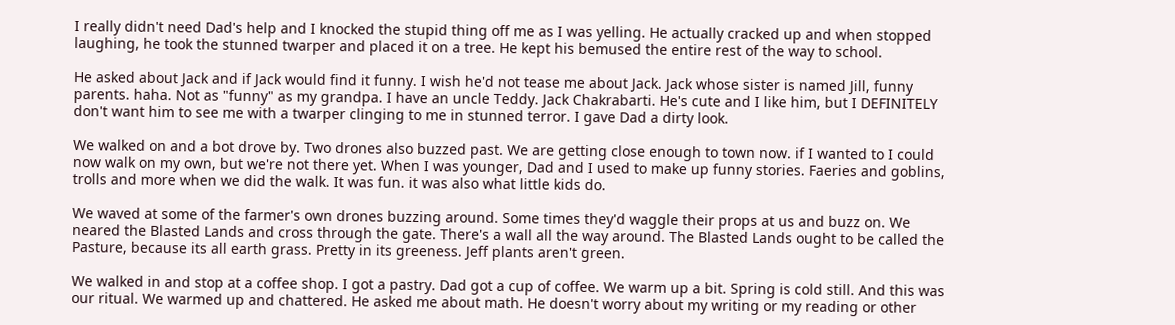I really didn't need Dad's help and I knocked the stupid thing off me as I was yelling. He actually cracked up and when stopped laughing, he took the stunned twarper and placed it on a tree. He kept his bemused the entire rest of the way to school.

He asked about Jack and if Jack would find it funny. I wish he'd not tease me about Jack. Jack whose sister is named Jill, funny parents. haha. Not as "funny" as my grandpa. I have an uncle Teddy. Jack Chakrabarti. He's cute and I like him, but I DEFINITELY don't want him to see me with a twarper clinging to me in stunned terror. I gave Dad a dirty look.

We walked on and a bot drove by. Two drones also buzzed past. We are getting close enough to town now. if I wanted to I could now walk on my own, but we're not there yet. When I was younger, Dad and I used to make up funny stories. Faeries and goblins, trolls and more when we did the walk. It was fun. it was also what little kids do.

We waved at some of the farmer's own drones buzzing around. Some times they'd waggle their props at us and buzz on. We neared the Blasted Lands and cross through the gate. There's a wall all the way around. The Blasted Lands ought to be called the Pasture, because its all earth grass. Pretty in its greeness. Jeff plants aren't green.

We walked in and stop at a coffee shop. I got a pastry. Dad got a cup of coffee. We warm up a bit. Spring is cold still. And this was our ritual. We warmed up and chattered. He asked me about math. He doesn't worry about my writing or my reading or other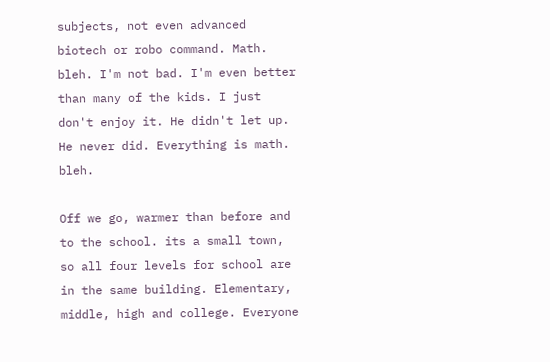subjects, not even advanced biotech or robo command. Math. bleh. I'm not bad. I'm even better than many of the kids. I just don't enjoy it. He didn't let up. He never did. Everything is math. bleh.

Off we go, warmer than before and to the school. its a small town, so all four levels for school are in the same building. Elementary, middle, high and college. Everyone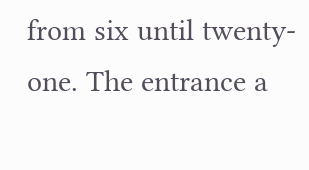from six until twenty-one. The entrance a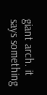giant arch. it says something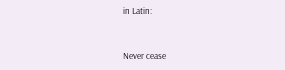in Latin:


Never cease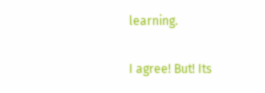learning.

I agree! But! Its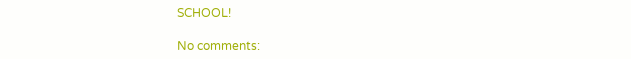SCHOOL!

No comments: